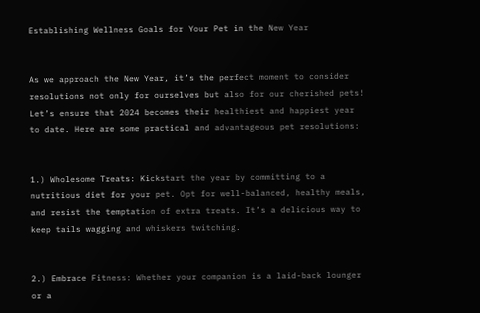Establishing Wellness Goals for Your Pet in the New Year


As we approach the New Year, it’s the perfect moment to consider resolutions not only for ourselves but also for our cherished pets! Let’s ensure that 2024 becomes their healthiest and happiest year to date. Here are some practical and advantageous pet resolutions:


1.) Wholesome Treats: Kickstart the year by committing to a nutritious diet for your pet. Opt for well-balanced, healthy meals, and resist the temptation of extra treats. It’s a delicious way to keep tails wagging and whiskers twitching.


2.) Embrace Fitness: Whether your companion is a laid-back lounger or a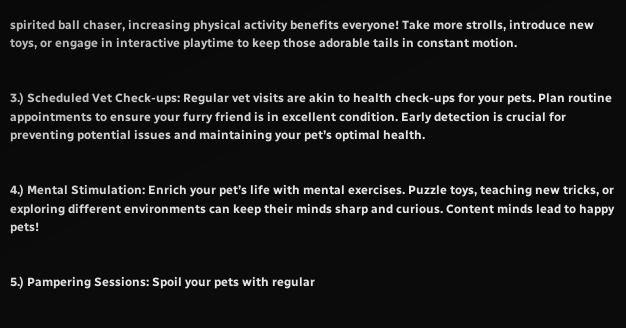spirited ball chaser, increasing physical activity benefits everyone! Take more strolls, introduce new toys, or engage in interactive playtime to keep those adorable tails in constant motion.


3.) Scheduled Vet Check-ups: Regular vet visits are akin to health check-ups for your pets. Plan routine appointments to ensure your furry friend is in excellent condition. Early detection is crucial for preventing potential issues and maintaining your pet’s optimal health.


4.) Mental Stimulation: Enrich your pet’s life with mental exercises. Puzzle toys, teaching new tricks, or exploring different environments can keep their minds sharp and curious. Content minds lead to happy pets!


5.) Pampering Sessions: Spoil your pets with regular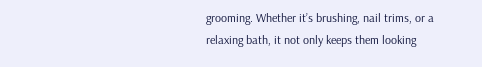grooming. Whether it’s brushing, nail trims, or a relaxing bath, it not only keeps them looking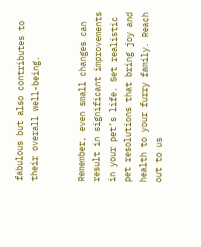fabulous but also contributes to their overall well-being.


Remember, even small changes can result in significant improvements in your pet’s life. Set realistic pet resolutions that bring joy and health to your furry family. Reach out to us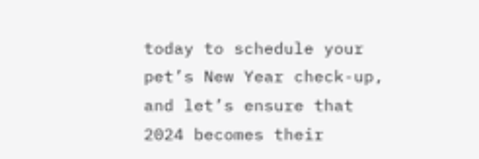today to schedule your pet’s New Year check-up, and let’s ensure that 2024 becomes their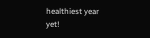healthiest year yet!